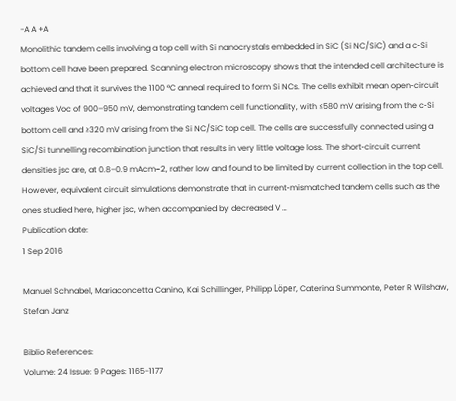-A A +A
Monolithic tandem cells involving a top cell with Si nanocrystals embedded in SiC (Si NC/SiC) and a c‐Si bottom cell have been prepared. Scanning electron microscopy shows that the intended cell architecture is achieved and that it survives the 1100 °C anneal required to form Si NCs. The cells exhibit mean open‐circuit voltages Voc of 900–950 mV, demonstrating tandem cell functionality, with ≤580 mV arising from the c‐Si bottom cell and ≥320 mV arising from the Si NC/SiC top cell. The cells are successfully connected using a SiC/Si tunnelling recombination junction that results in very little voltage loss. The short‐circuit current densities jsc are, at 0.8–0.9 mAcm−2, rather low and found to be limited by current collection in the top cell. However, equivalent circuit simulations demonstrate that in current‐mismatched tandem cells such as the ones studied here, higher jsc, when accompanied by decreased V …
Publication date:
1 Sep 2016

Manuel Schnabel, Mariaconcetta Canino, Kai Schillinger, Philipp Löper, Caterina Summonte, Peter R Wilshaw, Stefan Janz

Biblio References:
Volume: 24 Issue: 9 Pages: 1165-1177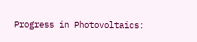Progress in Photovoltaics: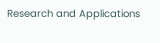Research and Applications